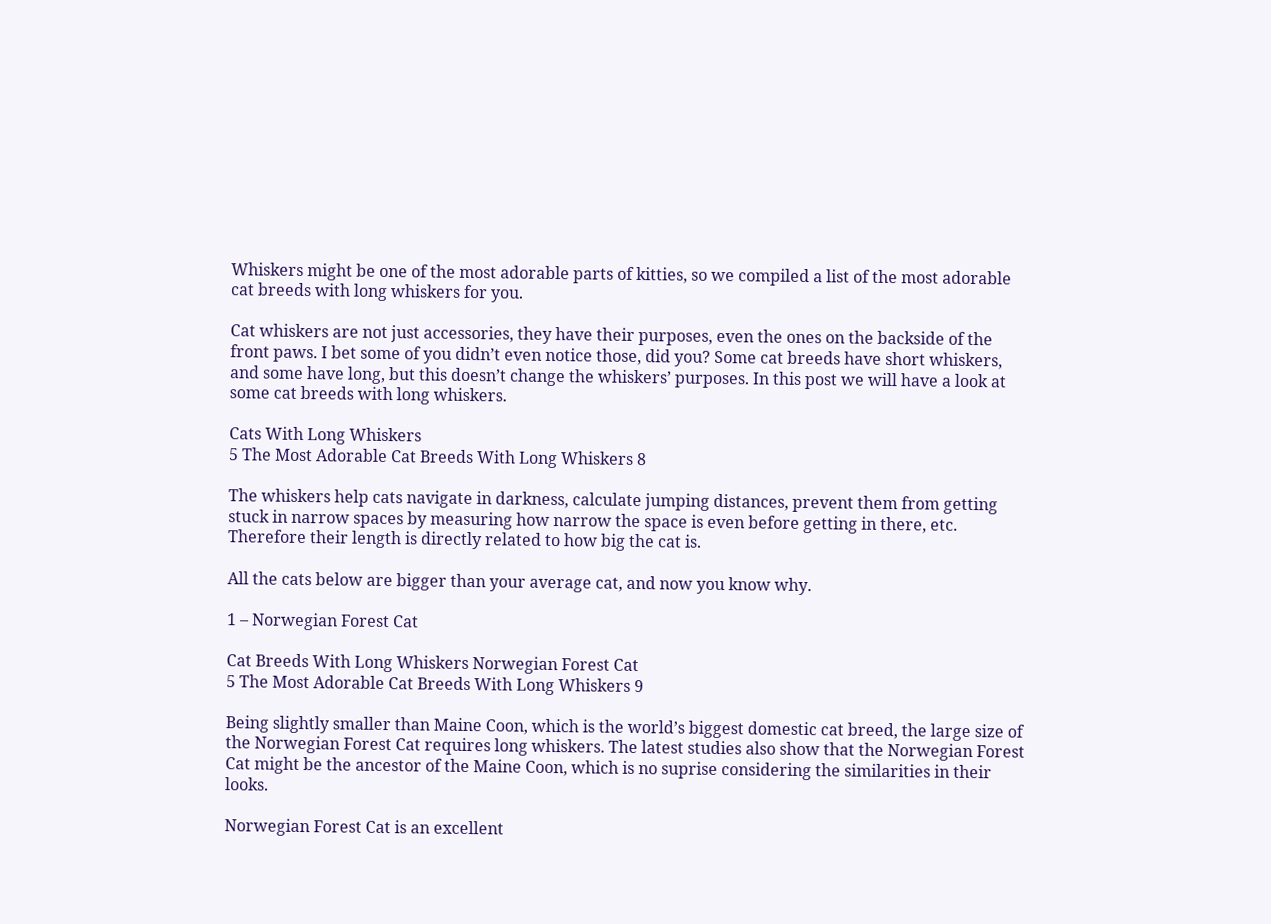Whiskers might be one of the most adorable parts of kitties, so we compiled a list of the most adorable cat breeds with long whiskers for you.

Cat whiskers are not just accessories, they have their purposes, even the ones on the backside of the front paws. I bet some of you didn’t even notice those, did you? Some cat breeds have short whiskers, and some have long, but this doesn’t change the whiskers’ purposes. In this post we will have a look at some cat breeds with long whiskers.

Cats With Long Whiskers
5 The Most Adorable Cat Breeds With Long Whiskers 8

The whiskers help cats navigate in darkness, calculate jumping distances, prevent them from getting stuck in narrow spaces by measuring how narrow the space is even before getting in there, etc. Therefore their length is directly related to how big the cat is.

All the cats below are bigger than your average cat, and now you know why.

1 – Norwegian Forest Cat

Cat Breeds With Long Whiskers Norwegian Forest Cat
5 The Most Adorable Cat Breeds With Long Whiskers 9

Being slightly smaller than Maine Coon, which is the world’s biggest domestic cat breed, the large size of the Norwegian Forest Cat requires long whiskers. The latest studies also show that the Norwegian Forest Cat might be the ancestor of the Maine Coon, which is no suprise considering the similarities in their looks.

Norwegian Forest Cat is an excellent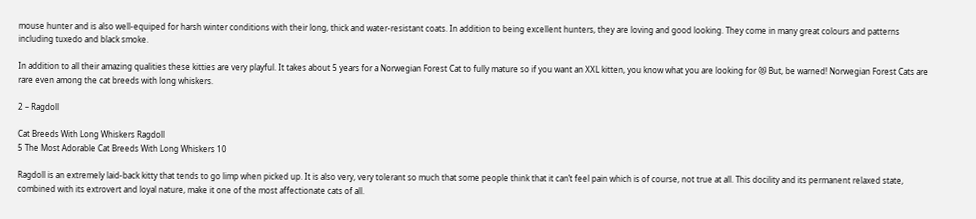mouse hunter and is also well-equiped for harsh winter conditions with their long, thick and water-resistant coats. In addition to being excellent hunters, they are loving and good looking. They come in many great colours and patterns including tuxedo and black smoke.

In addition to all their amazing qualities these kitties are very playful. It takes about 5 years for a Norwegian Forest Cat to fully mature so if you want an XXL kitten, you know what you are looking for 😻 But, be warned! Norwegian Forest Cats are rare even among the cat breeds with long whiskers.

2 – Ragdoll

Cat Breeds With Long Whiskers Ragdoll
5 The Most Adorable Cat Breeds With Long Whiskers 10

Ragdoll is an extremely laid-back kitty that tends to go limp when picked up. It is also very, very tolerant so much that some people think that it can’t feel pain which is of course, not true at all. This docility and its permanent relaxed state, combined with its extrovert and loyal nature, make it one of the most affectionate cats of all.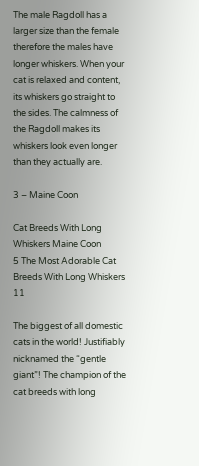The male Ragdoll has a larger size than the female therefore the males have longer whiskers. When your cat is relaxed and content, its whiskers go straight to the sides. The calmness of the Ragdoll makes its whiskers look even longer than they actually are.

3 – Maine Coon

Cat Breeds With Long Whiskers Maine Coon
5 The Most Adorable Cat Breeds With Long Whiskers 11

The biggest of all domestic cats in the world! Justifiably nicknamed the “gentle giant”! The champion of the cat breeds with long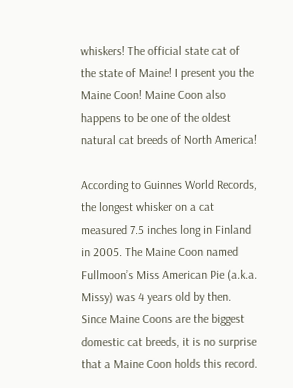whiskers! The official state cat of the state of Maine! I present you the Maine Coon! Maine Coon also happens to be one of the oldest natural cat breeds of North America!

According to Guinnes World Records, the longest whisker on a cat measured 7.5 inches long in Finland in 2005. The Maine Coon named Fullmoon’s Miss American Pie (a.k.a. Missy) was 4 years old by then. Since Maine Coons are the biggest domestic cat breeds, it is no surprise that a Maine Coon holds this record.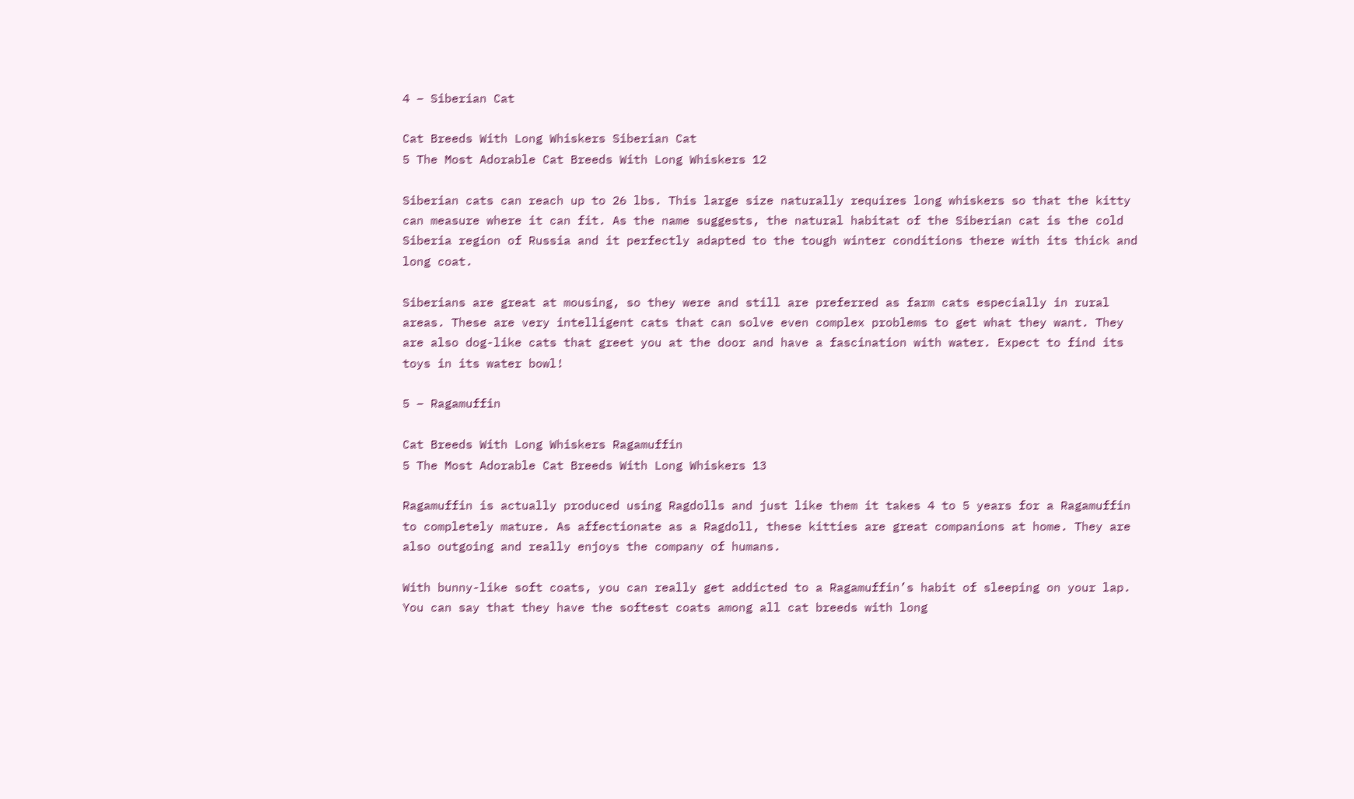4 – Siberian Cat

Cat Breeds With Long Whiskers Siberian Cat
5 The Most Adorable Cat Breeds With Long Whiskers 12

Siberian cats can reach up to 26 lbs. This large size naturally requires long whiskers so that the kitty can measure where it can fit. As the name suggests, the natural habitat of the Siberian cat is the cold Siberia region of Russia and it perfectly adapted to the tough winter conditions there with its thick and long coat.

Siberians are great at mousing, so they were and still are preferred as farm cats especially in rural areas. These are very intelligent cats that can solve even complex problems to get what they want. They are also dog-like cats that greet you at the door and have a fascination with water. Expect to find its toys in its water bowl!

5 – Ragamuffin

Cat Breeds With Long Whiskers Ragamuffin
5 The Most Adorable Cat Breeds With Long Whiskers 13

Ragamuffin is actually produced using Ragdolls and just like them it takes 4 to 5 years for a Ragamuffin to completely mature. As affectionate as a Ragdoll, these kitties are great companions at home. They are also outgoing and really enjoys the company of humans.

With bunny-like soft coats, you can really get addicted to a Ragamuffin’s habit of sleeping on your lap. You can say that they have the softest coats among all cat breeds with long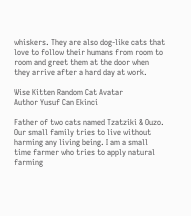whiskers. They are also dog-like cats that love to follow their humans from room to room and greet them at the door when they arrive after a hard day at work.

Wise Kitten Random Cat Avatar
Author Yusuf Can Ekinci

Father of two cats named Tzatziki & Ouzo. Our small family tries to live without harming any living being. I am a small time farmer who tries to apply natural farming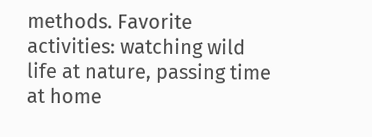methods. Favorite activities: watching wild life at nature, passing time at home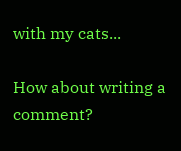with my cats...

How about writing a comment?